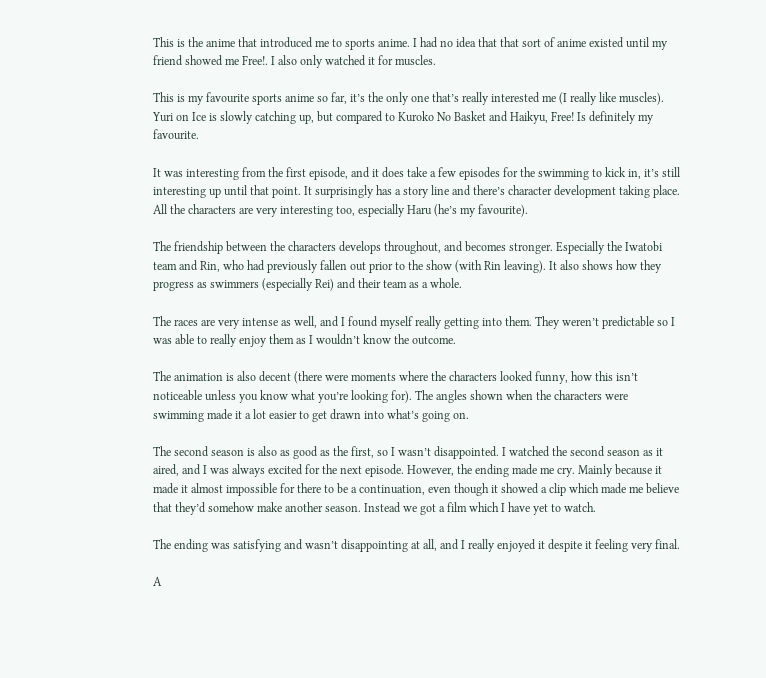This is the anime that introduced me to sports anime. I had no idea that that sort of anime existed until my friend showed me Free!. I also only watched it for muscles.

This is my favourite sports anime so far, it’s the only one that’s really interested me (I really like muscles). Yuri on Ice is slowly catching up, but compared to Kuroko No Basket and Haikyu, Free! Is definitely my favourite.

It was interesting from the first episode, and it does take a few episodes for the swimming to kick in, it’s still interesting up until that point. It surprisingly has a story line and there’s character development taking place. All the characters are very interesting too, especially Haru (he’s my favourite).

The friendship between the characters develops throughout, and becomes stronger. Especially the Iwatobi team and Rin, who had previously fallen out prior to the show (with Rin leaving). It also shows how they progress as swimmers (especially Rei) and their team as a whole.

The races are very intense as well, and I found myself really getting into them. They weren’t predictable so I was able to really enjoy them as I wouldn’t know the outcome.

The animation is also decent (there were moments where the characters looked funny, how this isn’t noticeable unless you know what you’re looking for). The angles shown when the characters were swimming made it a lot easier to get drawn into what’s going on.

The second season is also as good as the first, so I wasn’t disappointed. I watched the second season as it aired, and I was always excited for the next episode. However, the ending made me cry. Mainly because it made it almost impossible for there to be a continuation, even though it showed a clip which made me believe that they’d somehow make another season. Instead we got a film which I have yet to watch.

The ending was satisfying and wasn’t disappointing at all, and I really enjoyed it despite it feeling very final.

A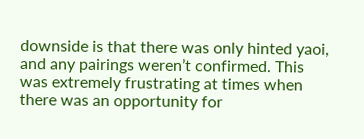downside is that there was only hinted yaoi, and any pairings weren’t confirmed. This was extremely frustrating at times when there was an opportunity for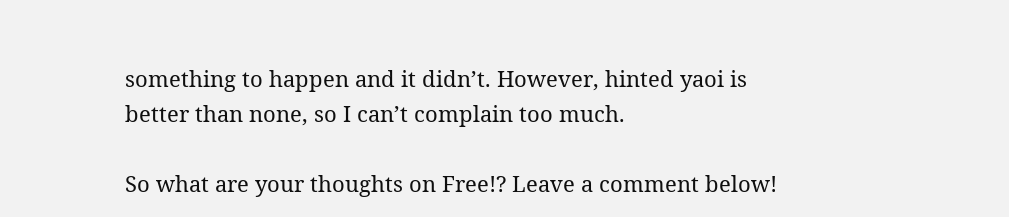something to happen and it didn’t. However, hinted yaoi is better than none, so I can’t complain too much.

So what are your thoughts on Free!? Leave a comment below!